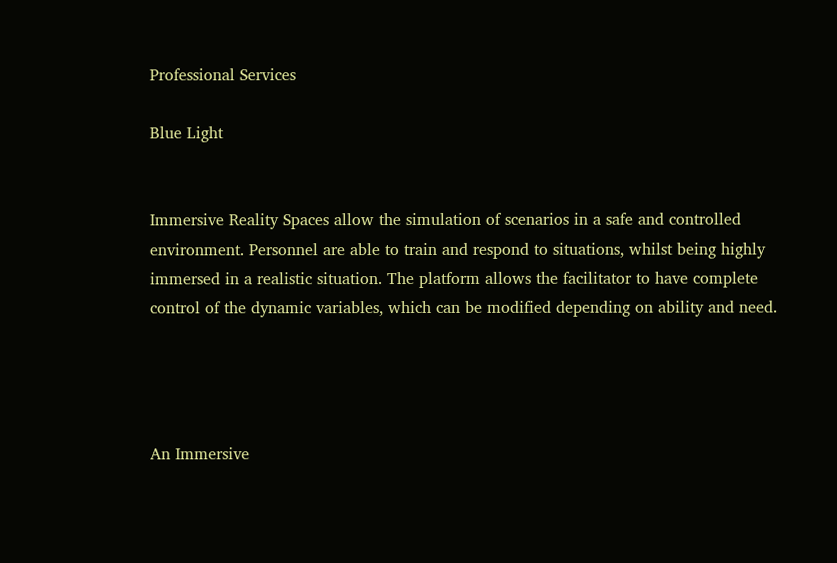Professional Services

Blue Light


Immersive Reality Spaces allow the simulation of scenarios in a safe and controlled environment. Personnel are able to train and respond to situations, whilst being highly immersed in a realistic situation. The platform allows the facilitator to have complete control of the dynamic variables, which can be modified depending on ability and need.




An Immersive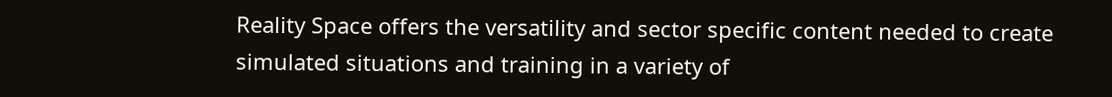Reality Space offers the versatility and sector specific content needed to create simulated situations and training in a variety of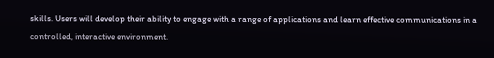skills. Users will develop their ability to engage with a range of applications and learn effective communications in a controlled, interactive environment.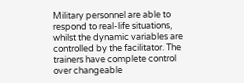Military personnel are able to respond to real-life situations, whilst the dynamic variables are controlled by the facilitator. The trainers have complete control over changeable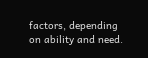factors, depending on ability and need.